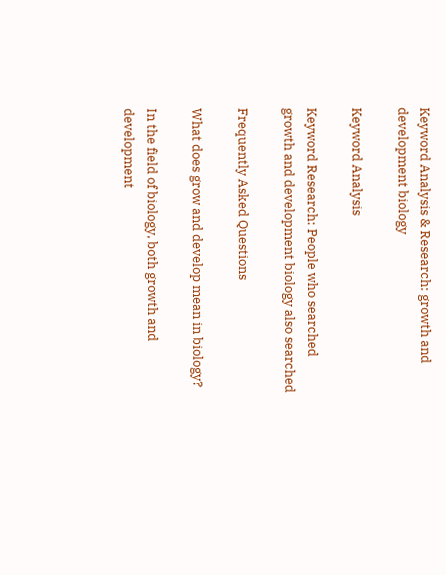Keyword Analysis & Research: growth and development biology

Keyword Analysis

Keyword Research: People who searched growth and development biology also searched

Frequently Asked Questions

What does grow and develop mean in biology?

In the field of biology, both growth and development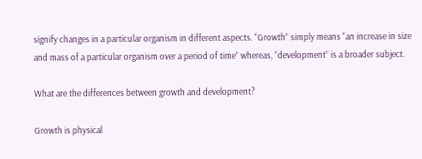signify changes in a particular organism in different aspects. “Growth” simply means “an increase in size and mass of a particular organism over a period of time” whereas, “development” is a broader subject.

What are the differences between growth and development?

Growth is physical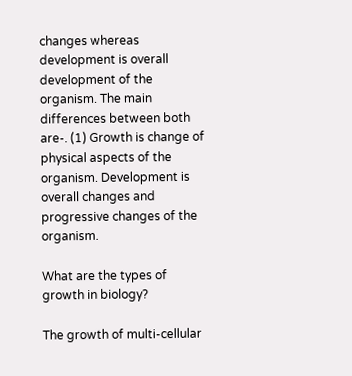changes whereas development is overall development of the organism. The main differences between both are-. (1) Growth is change of physical aspects of the organism. Development is overall changes and progressive changes of the organism.

What are the types of growth in biology?

The growth of multi-cellular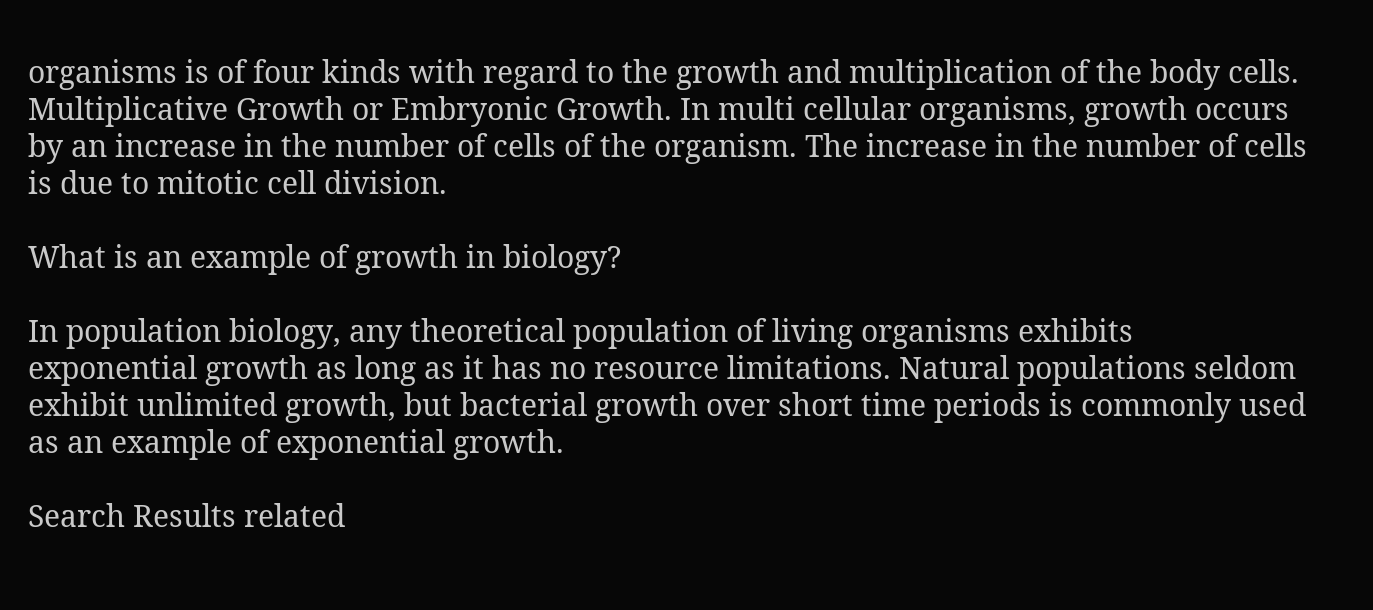organisms is of four kinds with regard to the growth and multiplication of the body cells. Multiplicative Growth or Embryonic Growth. In multi cellular organisms, growth occurs by an increase in the number of cells of the organism. The increase in the number of cells is due to mitotic cell division.

What is an example of growth in biology?

In population biology, any theoretical population of living organisms exhibits exponential growth as long as it has no resource limitations. Natural populations seldom exhibit unlimited growth, but bacterial growth over short time periods is commonly used as an example of exponential growth.

Search Results related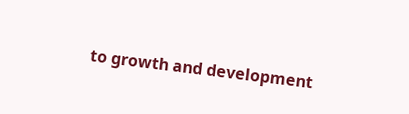to growth and development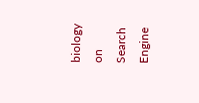biology on Search Engine